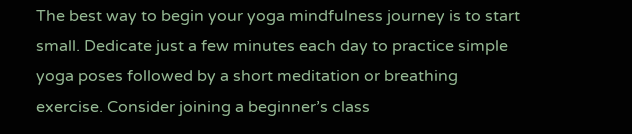The best way to begin your yoga mindfulness journey is to start small. Dedicate just a few minutes each day to practice simple yoga poses followed by a short meditation or breathing exercise. Consider joining a beginner’s class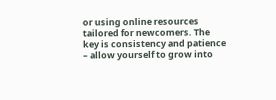or using online resources tailored for newcomers. The key is consistency and patience – allow yourself to grow into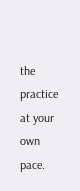the practice at your own pace.